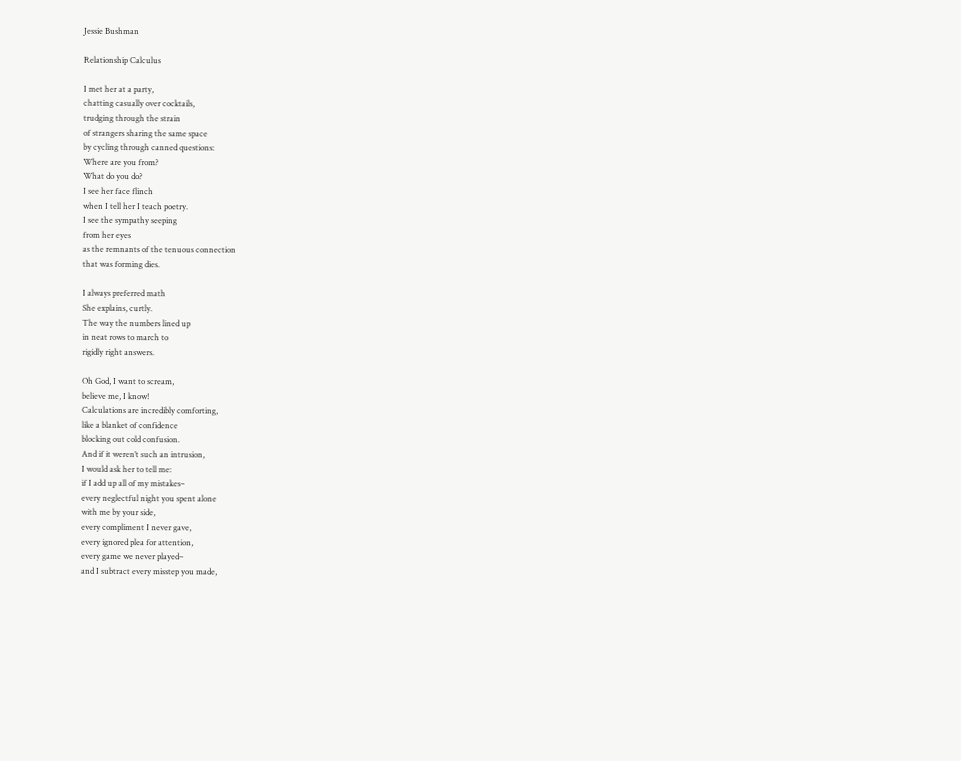Jessie Bushman

Relationship Calculus

I met her at a party,
chatting casually over cocktails,
trudging through the strain
of strangers sharing the same space
by cycling through canned questions:
Where are you from?
What do you do?
I see her face flinch
when I tell her I teach poetry.
I see the sympathy seeping
from her eyes
as the remnants of the tenuous connection
that was forming dies.

I always preferred math
She explains, curtly.
The way the numbers lined up
in neat rows to march to
rigidly right answers.

Oh God, I want to scream,
believe me, I know!
Calculations are incredibly comforting,
like a blanket of confidence
blocking out cold confusion.
And if it weren’t such an intrusion,
I would ask her to tell me:
if I add up all of my mistakes–
every neglectful night you spent alone
with me by your side,
every compliment I never gave,
every ignored plea for attention,
every game we never played–
and I subtract every misstep you made,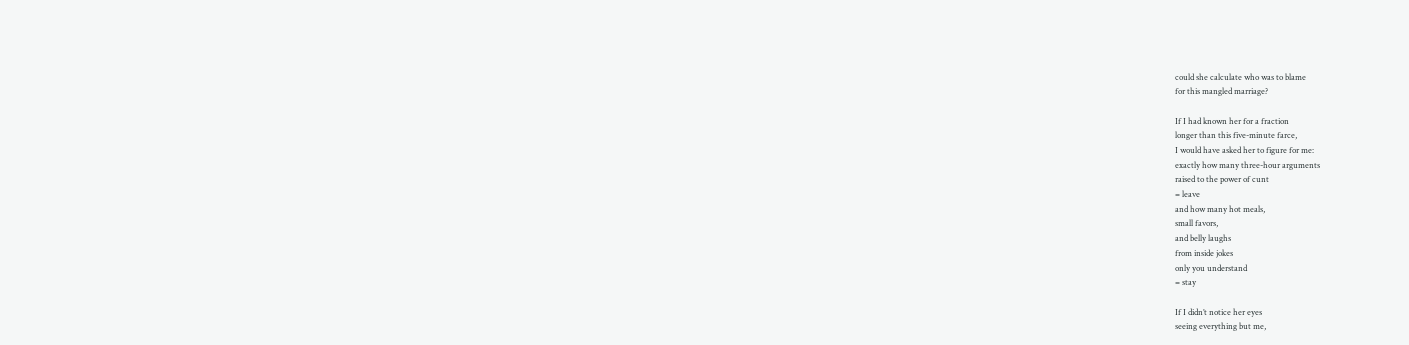could she calculate who was to blame
for this mangled marriage?

If I had known her for a fraction
longer than this five-minute farce,
I would have asked her to figure for me:
exactly how many three-hour arguments
raised to the power of cunt
= leave
and how many hot meals,
small favors,
and belly laughs
from inside jokes
only you understand
= stay

If I didn’t notice her eyes
seeing everything but me,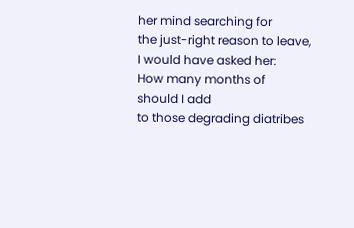her mind searching for
the just-right reason to leave,
I would have asked her:
How many months of
should I add
to those degrading diatribes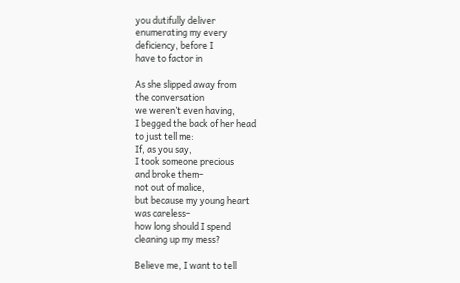you dutifully deliver
enumerating my every
deficiency, before I
have to factor in

As she slipped away from
the conversation
we weren’t even having,
I begged the back of her head
to just tell me:
If, as you say,
I took someone precious
and broke them–
not out of malice,
but because my young heart
was careless–
how long should I spend
cleaning up my mess?

Believe me, I want to tell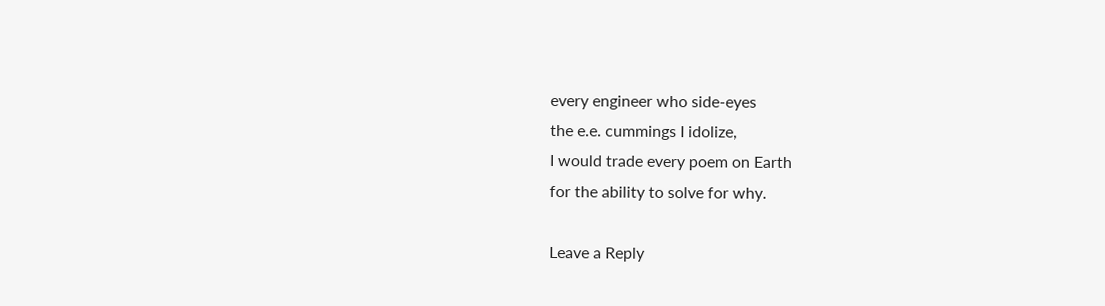every engineer who side-eyes
the e.e. cummings I idolize,
I would trade every poem on Earth
for the ability to solve for why.

Leave a Reply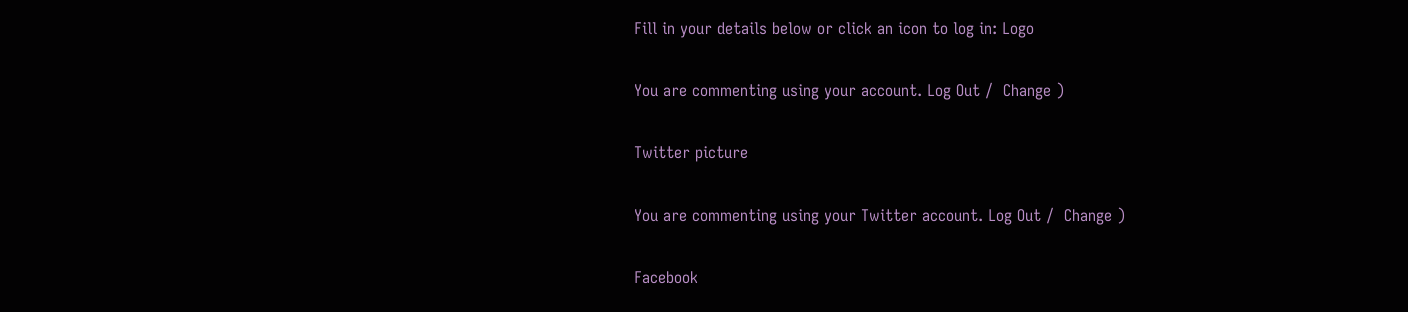Fill in your details below or click an icon to log in: Logo

You are commenting using your account. Log Out /  Change )

Twitter picture

You are commenting using your Twitter account. Log Out /  Change )

Facebook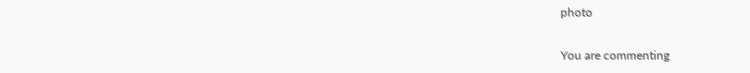photo

You are commenting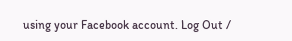using your Facebook account. Log Out /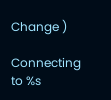Change )

Connecting to %s